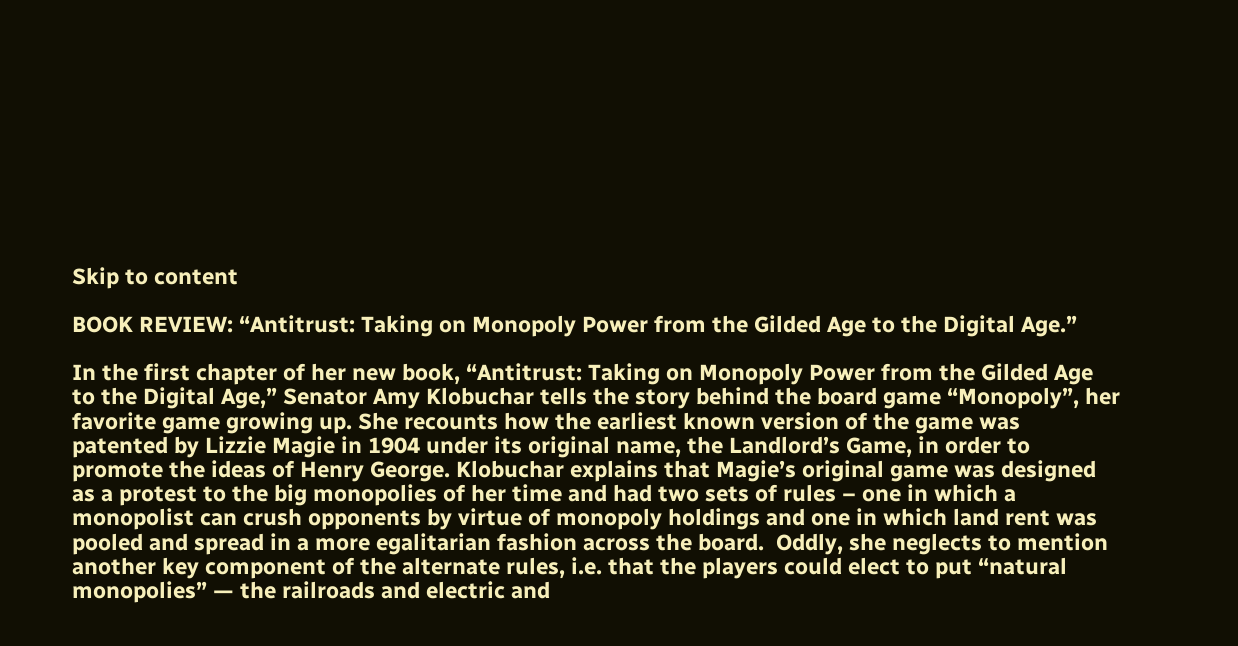Skip to content

BOOK REVIEW: “Antitrust: Taking on Monopoly Power from the Gilded Age to the Digital Age.”

In the first chapter of her new book, “Antitrust: Taking on Monopoly Power from the Gilded Age to the Digital Age,” Senator Amy Klobuchar tells the story behind the board game “Monopoly”, her favorite game growing up. She recounts how the earliest known version of the game was patented by Lizzie Magie in 1904 under its original name, the Landlord’s Game, in order to promote the ideas of Henry George. Klobuchar explains that Magie’s original game was designed as a protest to the big monopolies of her time and had two sets of rules – one in which a monopolist can crush opponents by virtue of monopoly holdings and one in which land rent was pooled and spread in a more egalitarian fashion across the board.  Oddly, she neglects to mention another key component of the alternate rules, i.e. that the players could elect to put “natural monopolies” — the railroads and electric and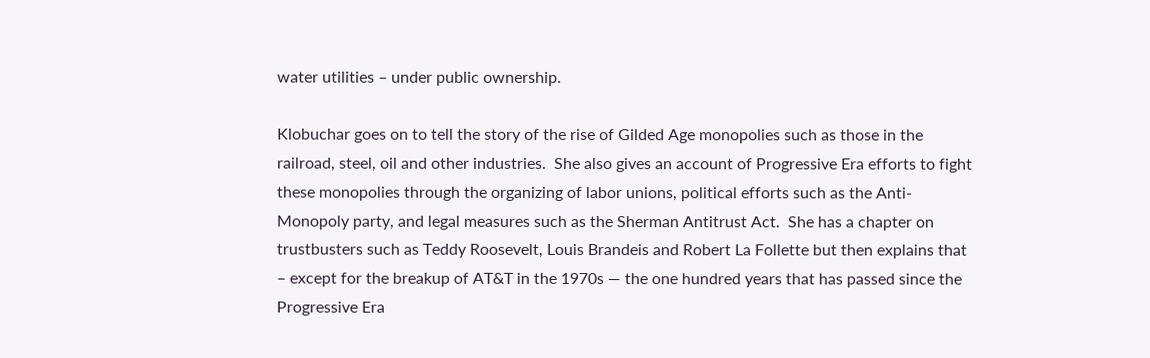water utilities – under public ownership.

Klobuchar goes on to tell the story of the rise of Gilded Age monopolies such as those in the railroad, steel, oil and other industries.  She also gives an account of Progressive Era efforts to fight these monopolies through the organizing of labor unions, political efforts such as the Anti-Monopoly party, and legal measures such as the Sherman Antitrust Act.  She has a chapter on trustbusters such as Teddy Roosevelt, Louis Brandeis and Robert La Follette but then explains that – except for the breakup of AT&T in the 1970s — the one hundred years that has passed since the Progressive Era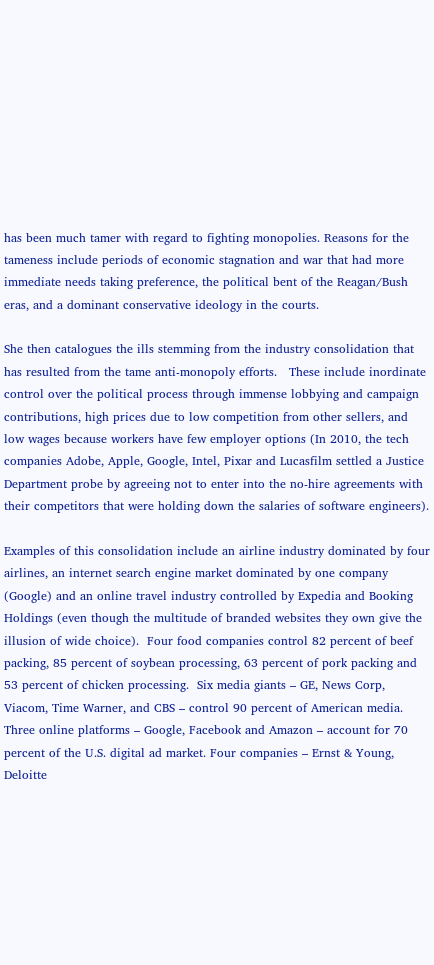has been much tamer with regard to fighting monopolies. Reasons for the tameness include periods of economic stagnation and war that had more immediate needs taking preference, the political bent of the Reagan/Bush eras, and a dominant conservative ideology in the courts.

She then catalogues the ills stemming from the industry consolidation that has resulted from the tame anti-monopoly efforts.   These include inordinate control over the political process through immense lobbying and campaign contributions, high prices due to low competition from other sellers, and low wages because workers have few employer options (In 2010, the tech companies Adobe, Apple, Google, Intel, Pixar and Lucasfilm settled a Justice Department probe by agreeing not to enter into the no-hire agreements with their competitors that were holding down the salaries of software engineers).

Examples of this consolidation include an airline industry dominated by four airlines, an internet search engine market dominated by one company (Google) and an online travel industry controlled by Expedia and Booking Holdings (even though the multitude of branded websites they own give the illusion of wide choice).  Four food companies control 82 percent of beef packing, 85 percent of soybean processing, 63 percent of pork packing and 53 percent of chicken processing.  Six media giants – GE, News Corp, Viacom, Time Warner, and CBS – control 90 percent of American media. Three online platforms – Google, Facebook and Amazon – account for 70 percent of the U.S. digital ad market. Four companies – Ernst & Young, Deloitte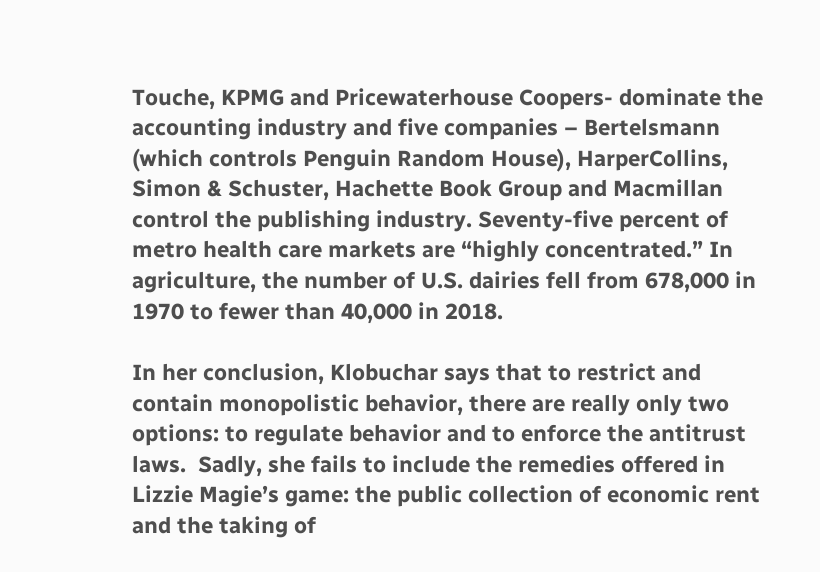Touche, KPMG and Pricewaterhouse Coopers- dominate the accounting industry and five companies – Bertelsmann (which controls Penguin Random House), HarperCollins, Simon & Schuster, Hachette Book Group and Macmillan control the publishing industry. Seventy-five percent of metro health care markets are “highly concentrated.” In agriculture, the number of U.S. dairies fell from 678,000 in 1970 to fewer than 40,000 in 2018.

In her conclusion, Klobuchar says that to restrict and contain monopolistic behavior, there are really only two options: to regulate behavior and to enforce the antitrust laws.  Sadly, she fails to include the remedies offered in Lizzie Magie’s game: the public collection of economic rent and the taking of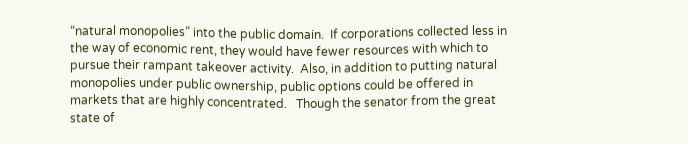“natural monopolies” into the public domain.  If corporations collected less in the way of economic rent, they would have fewer resources with which to pursue their rampant takeover activity.  Also, in addition to putting natural monopolies under public ownership, public options could be offered in markets that are highly concentrated.   Though the senator from the great state of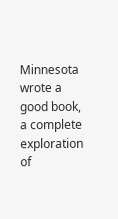Minnesota wrote a good book, a complete exploration of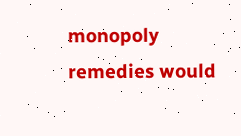monopoly remedies would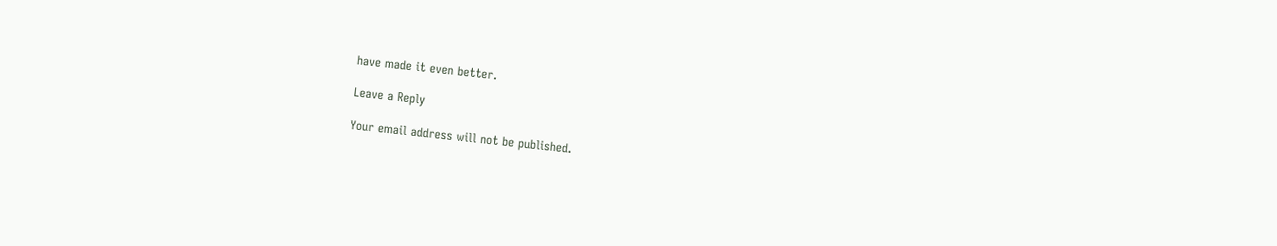have made it even better.

Leave a Reply

Your email address will not be published.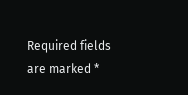Required fields are marked *